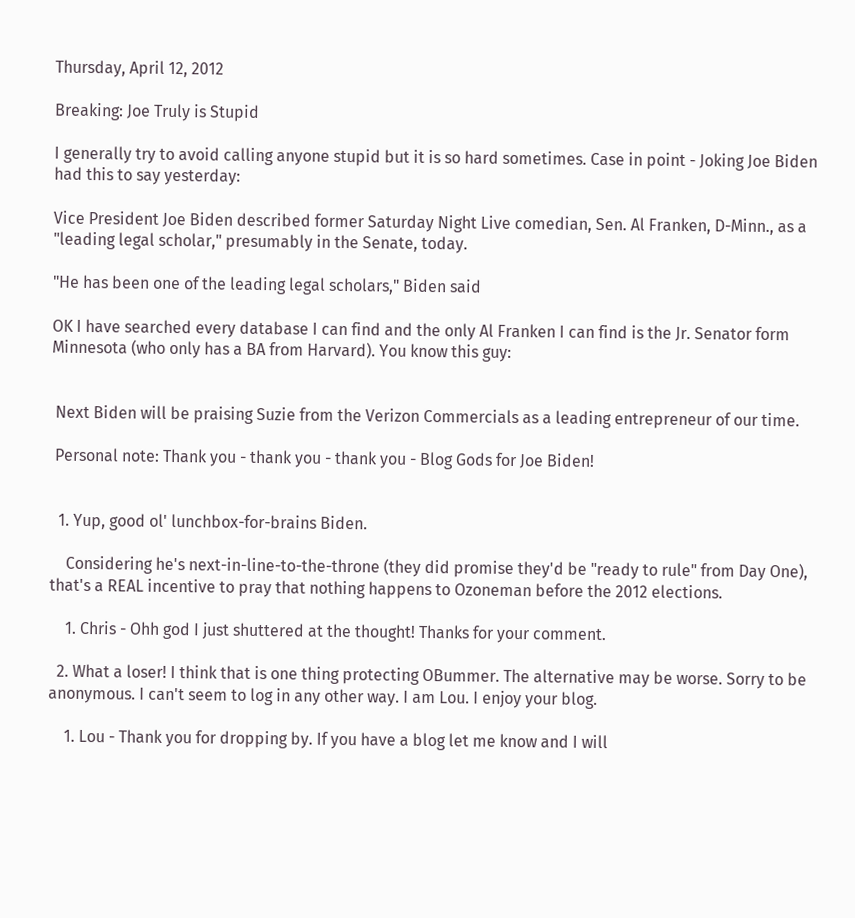Thursday, April 12, 2012

Breaking: Joe Truly is Stupid

I generally try to avoid calling anyone stupid but it is so hard sometimes. Case in point - Joking Joe Biden had this to say yesterday:

Vice President Joe Biden described former Saturday Night Live comedian, Sen. Al Franken, D-Minn., as a "leading legal scholar," presumably in the Senate, today.

"He has been one of the leading legal scholars," Biden said

OK I have searched every database I can find and the only Al Franken I can find is the Jr. Senator form Minnesota (who only has a BA from Harvard). You know this guy:


 Next Biden will be praising Suzie from the Verizon Commercials as a leading entrepreneur of our time.

 Personal note: Thank you - thank you - thank you - Blog Gods for Joe Biden!


  1. Yup, good ol' lunchbox-for-brains Biden.

    Considering he's next-in-line-to-the-throne (they did promise they'd be "ready to rule" from Day One), that's a REAL incentive to pray that nothing happens to Ozoneman before the 2012 elections.

    1. Chris - Ohh god I just shuttered at the thought! Thanks for your comment.

  2. What a loser! I think that is one thing protecting OBummer. The alternative may be worse. Sorry to be anonymous. I can't seem to log in any other way. I am Lou. I enjoy your blog.

    1. Lou - Thank you for dropping by. If you have a blog let me know and I will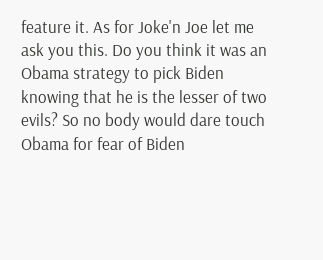feature it. As for Joke'n Joe let me ask you this. Do you think it was an Obama strategy to pick Biden knowing that he is the lesser of two evils? So no body would dare touch Obama for fear of Biden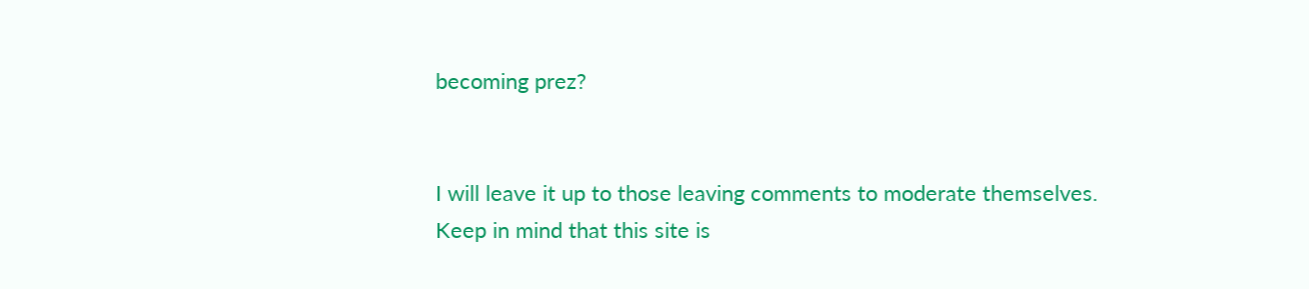becoming prez?


I will leave it up to those leaving comments to moderate themselves. Keep in mind that this site is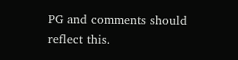PG and comments should reflect this.